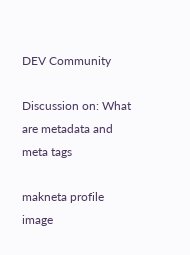DEV Community

Discussion on: What are metadata and meta tags

makneta profile image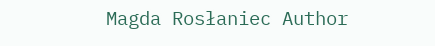Magda Rosłaniec Author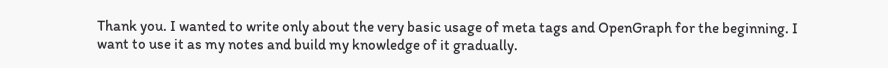Thank you. I wanted to write only about the very basic usage of meta tags and OpenGraph for the beginning. I want to use it as my notes and build my knowledge of it gradually.